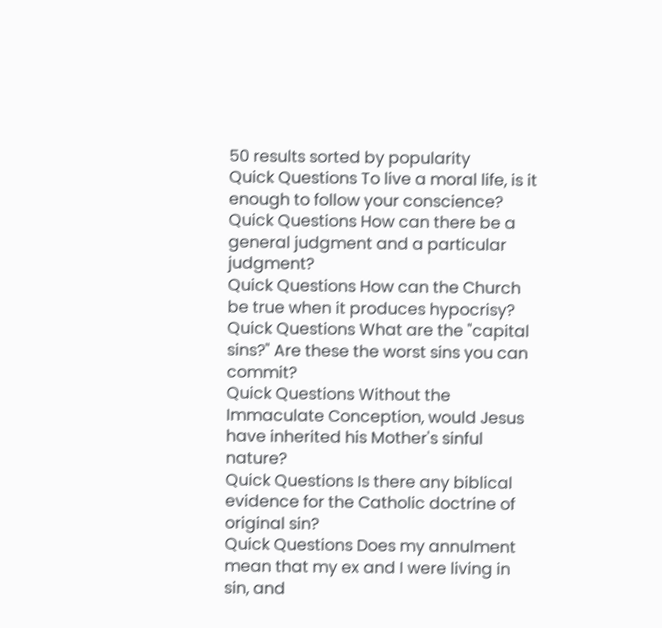50 results sorted by popularity
Quick Questions To live a moral life, is it enough to follow your conscience?
Quick Questions How can there be a general judgment and a particular judgment?
Quick Questions How can the Church be true when it produces hypocrisy?
Quick Questions What are the "capital sins?" Are these the worst sins you can commit?
Quick Questions Without the Immaculate Conception, would Jesus have inherited his Mother's sinful nature?
Quick Questions Is there any biblical evidence for the Catholic doctrine of original sin?
Quick Questions Does my annulment mean that my ex and I were living in sin, and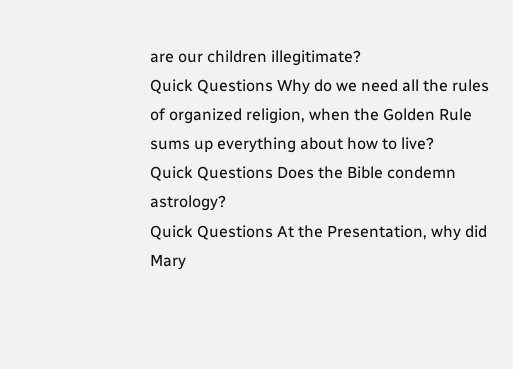are our children illegitimate?
Quick Questions Why do we need all the rules of organized religion, when the Golden Rule sums up everything about how to live?
Quick Questions Does the Bible condemn astrology?
Quick Questions At the Presentation, why did Mary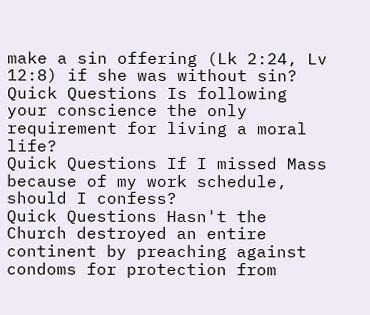make a sin offering (Lk 2:24, Lv 12:8) if she was without sin?
Quick Questions Is following your conscience the only requirement for living a moral life?
Quick Questions If I missed Mass because of my work schedule, should I confess?
Quick Questions Hasn't the Church destroyed an entire continent by preaching against condoms for protection from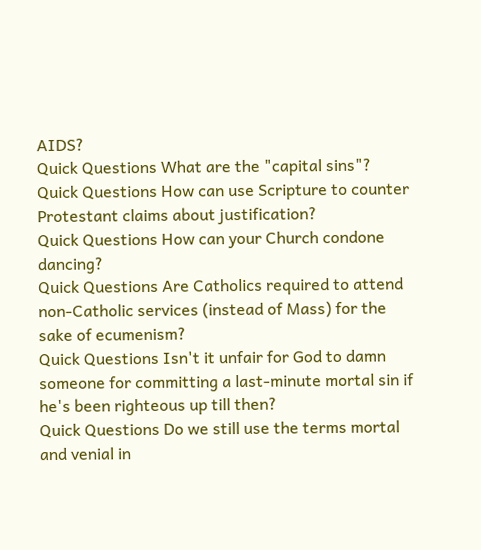AIDS?
Quick Questions What are the "capital sins"?
Quick Questions How can use Scripture to counter Protestant claims about justification?
Quick Questions How can your Church condone dancing?
Quick Questions Are Catholics required to attend non-Catholic services (instead of Mass) for the sake of ecumenism?
Quick Questions Isn't it unfair for God to damn someone for committing a last-minute mortal sin if he's been righteous up till then?
Quick Questions Do we still use the terms mortal and venial in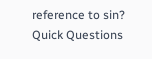reference to sin?
Quick Questions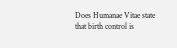Does Humanae Vitae state that birth control is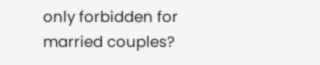only forbidden for married couples?